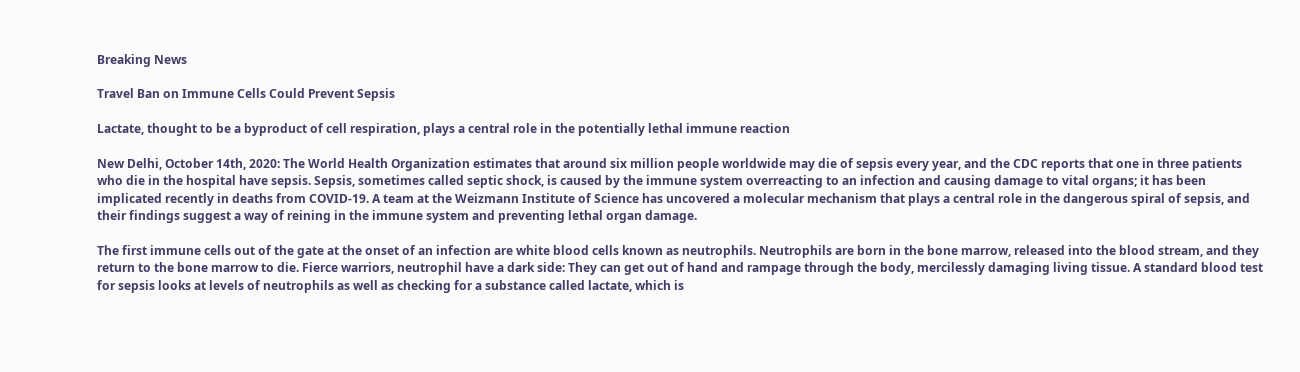Breaking News

Travel Ban on Immune Cells Could Prevent Sepsis

Lactate, thought to be a byproduct of cell respiration, plays a central role in the potentially lethal immune reaction

New Delhi, October 14th, 2020: The World Health Organization estimates that around six million people worldwide may die of sepsis every year, and the CDC reports that one in three patients who die in the hospital have sepsis. Sepsis, sometimes called septic shock, is caused by the immune system overreacting to an infection and causing damage to vital organs; it has been implicated recently in deaths from COVID-19. A team at the Weizmann Institute of Science has uncovered a molecular mechanism that plays a central role in the dangerous spiral of sepsis, and their findings suggest a way of reining in the immune system and preventing lethal organ damage.

The first immune cells out of the gate at the onset of an infection are white blood cells known as neutrophils. Neutrophils are born in the bone marrow, released into the blood stream, and they return to the bone marrow to die. Fierce warriors, neutrophil have a dark side: They can get out of hand and rampage through the body, mercilessly damaging living tissue. A standard blood test for sepsis looks at levels of neutrophils as well as checking for a substance called lactate, which is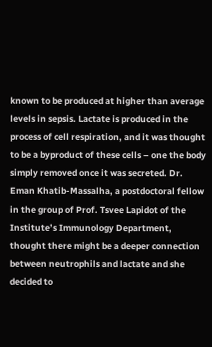known to be produced at higher than average levels in sepsis. Lactate is produced in the process of cell respiration, and it was thought to be a byproduct of these cells – one the body simply removed once it was secreted. Dr. Eman Khatib-Massalha, a postdoctoral fellow in the group of Prof. Tsvee Lapidot of the Institute’s Immunology Department, thought there might be a deeper connection between neutrophils and lactate and she decided to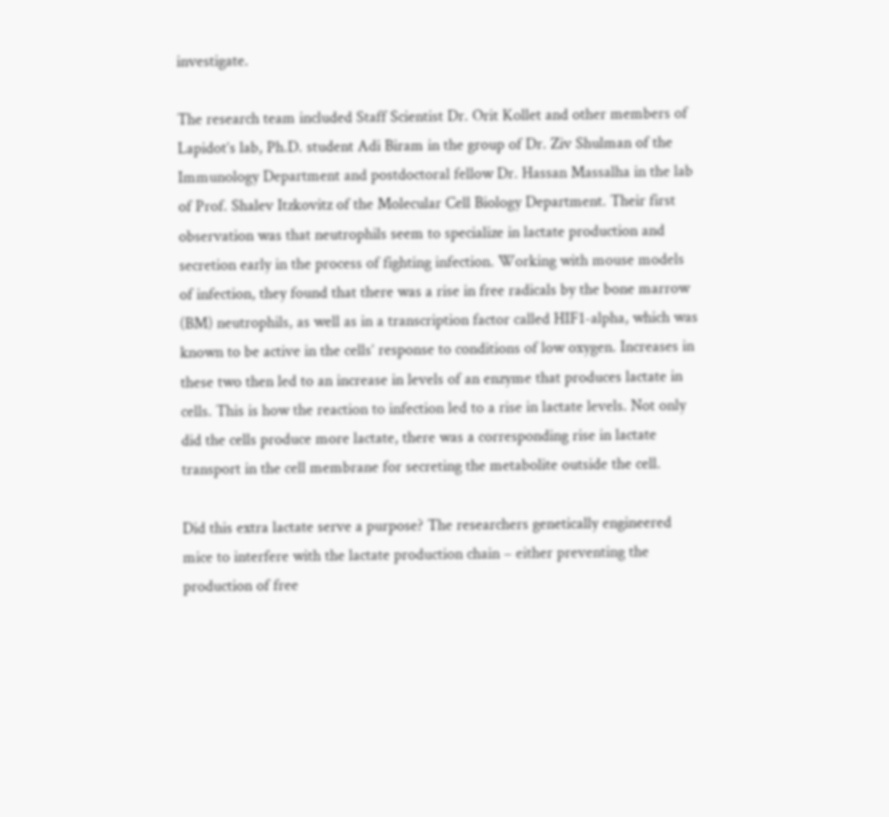investigate.

The research team included Staff Scientist Dr. Orit Kollet and other members of Lapidot’s lab, Ph.D. student Adi Biram in the group of Dr. Ziv Shulman of the Immunology Department and postdoctoral fellow Dr. Hassan Massalha in the lab of Prof. Shalev Itzkovitz of the Molecular Cell Biology Department. Their first observation was that neutrophils seem to specialize in lactate production and secretion early in the process of fighting infection. Working with mouse models of infection, they found that there was a rise in free radicals by the bone marrow (BM) neutrophils, as well as in a transcription factor called HIF1-alpha, which was known to be active in the cells’ response to conditions of low oxygen. Increases in these two then led to an increase in levels of an enzyme that produces lactate in cells. This is how the reaction to infection led to a rise in lactate levels. Not only did the cells produce more lactate, there was a corresponding rise in lactate transport in the cell membrane for secreting the metabolite outside the cell.

Did this extra lactate serve a purpose? The researchers genetically engineered mice to interfere with the lactate production chain – either preventing the production of free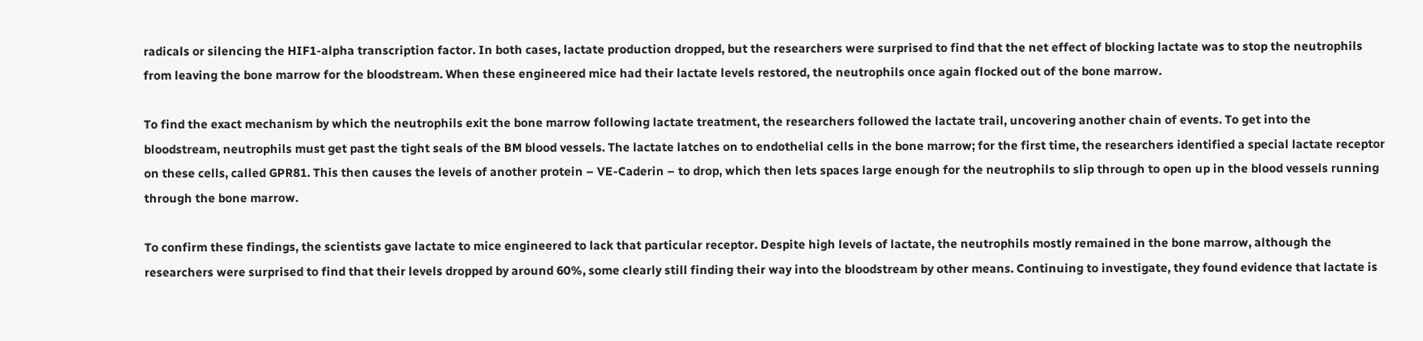radicals or silencing the HIF1-alpha transcription factor. In both cases, lactate production dropped, but the researchers were surprised to find that the net effect of blocking lactate was to stop the neutrophils from leaving the bone marrow for the bloodstream. When these engineered mice had their lactate levels restored, the neutrophils once again flocked out of the bone marrow.

To find the exact mechanism by which the neutrophils exit the bone marrow following lactate treatment, the researchers followed the lactate trail, uncovering another chain of events. To get into the bloodstream, neutrophils must get past the tight seals of the BM blood vessels. The lactate latches on to endothelial cells in the bone marrow; for the first time, the researchers identified a special lactate receptor on these cells, called GPR81. This then causes the levels of another protein – VE-Caderin – to drop, which then lets spaces large enough for the neutrophils to slip through to open up in the blood vessels running through the bone marrow.

To confirm these findings, the scientists gave lactate to mice engineered to lack that particular receptor. Despite high levels of lactate, the neutrophils mostly remained in the bone marrow, although the researchers were surprised to find that their levels dropped by around 60%, some clearly still finding their way into the bloodstream by other means. Continuing to investigate, they found evidence that lactate is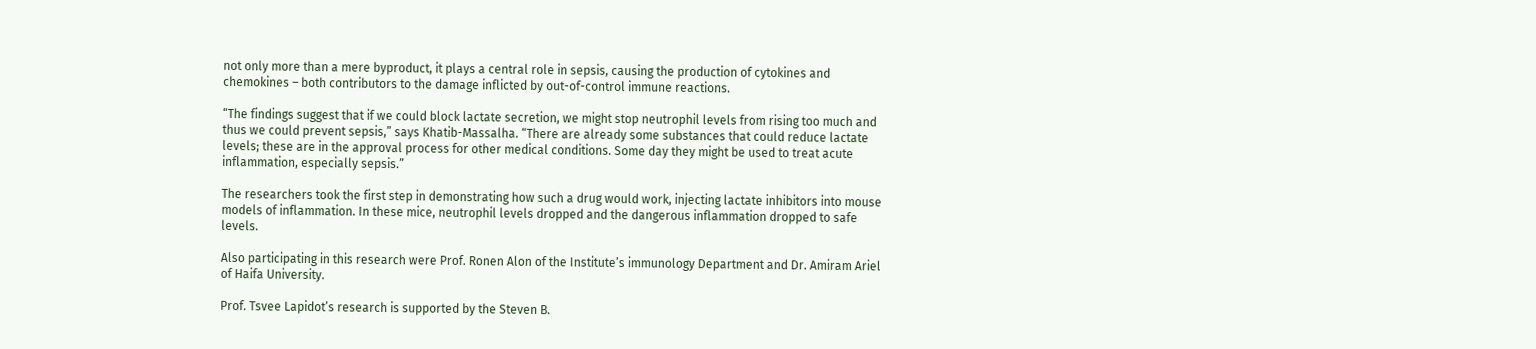not only more than a mere byproduct, it plays a central role in sepsis, causing the production of cytokines and chemokines – both contributors to the damage inflicted by out-of-control immune reactions.

“The findings suggest that if we could block lactate secretion, we might stop neutrophil levels from rising too much and thus we could prevent sepsis,” says Khatib-Massalha. “There are already some substances that could reduce lactate levels; these are in the approval process for other medical conditions. Some day they might be used to treat acute inflammation, especially sepsis.”

The researchers took the first step in demonstrating how such a drug would work, injecting lactate inhibitors into mouse models of inflammation. In these mice, neutrophil levels dropped and the dangerous inflammation dropped to safe levels.

Also participating in this research were Prof. Ronen Alon of the Institute’s immunology Department and Dr. Amiram Ariel of Haifa University.

Prof. Tsvee Lapidot’s research is supported by the Steven B.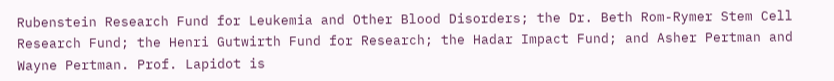Rubenstein Research Fund for Leukemia and Other Blood Disorders; the Dr. Beth Rom-Rymer Stem Cell Research Fund; the Henri Gutwirth Fund for Research; the Hadar Impact Fund; and Asher Pertman and Wayne Pertman. Prof. Lapidot is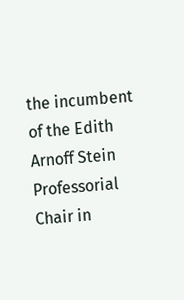the incumbent of the Edith Arnoff Stein Professorial Chair in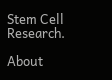Stem Cell Research.

About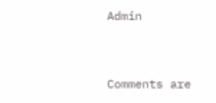Admin


Comments are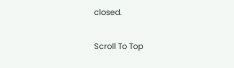closed.

Scroll To Top